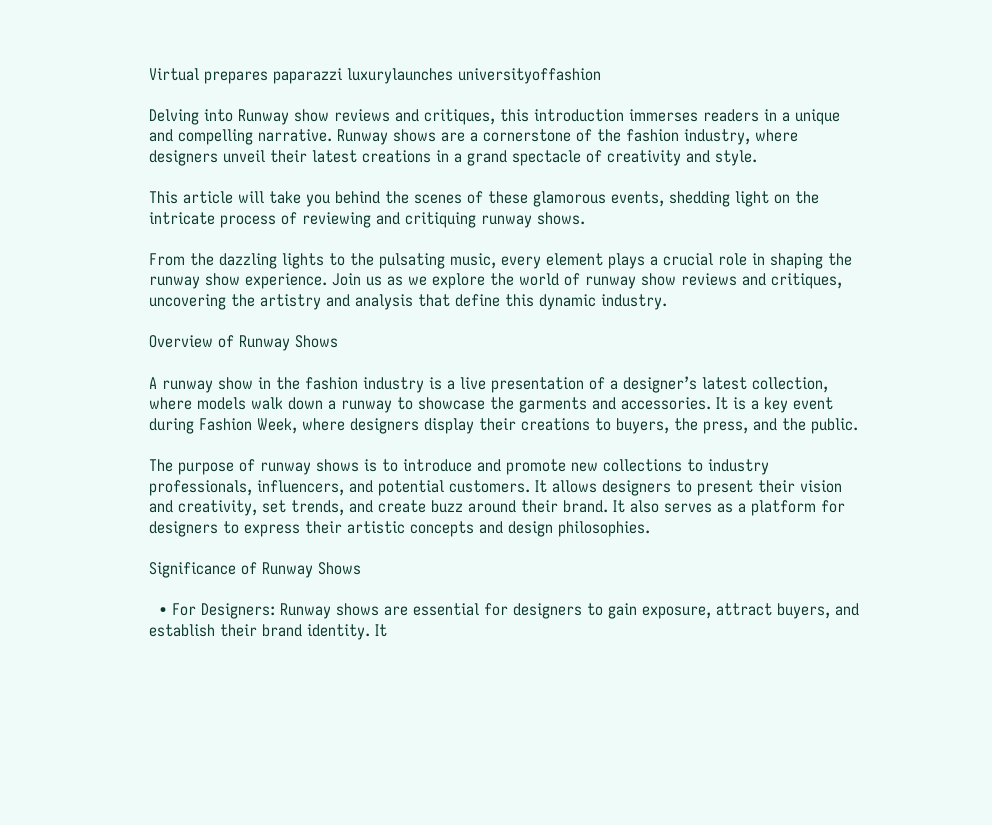Virtual prepares paparazzi luxurylaunches universityoffashion

Delving into Runway show reviews and critiques, this introduction immerses readers in a unique and compelling narrative. Runway shows are a cornerstone of the fashion industry, where designers unveil their latest creations in a grand spectacle of creativity and style.

This article will take you behind the scenes of these glamorous events, shedding light on the intricate process of reviewing and critiquing runway shows.

From the dazzling lights to the pulsating music, every element plays a crucial role in shaping the runway show experience. Join us as we explore the world of runway show reviews and critiques, uncovering the artistry and analysis that define this dynamic industry.

Overview of Runway Shows

A runway show in the fashion industry is a live presentation of a designer’s latest collection, where models walk down a runway to showcase the garments and accessories. It is a key event during Fashion Week, where designers display their creations to buyers, the press, and the public.

The purpose of runway shows is to introduce and promote new collections to industry professionals, influencers, and potential customers. It allows designers to present their vision and creativity, set trends, and create buzz around their brand. It also serves as a platform for designers to express their artistic concepts and design philosophies.

Significance of Runway Shows

  • For Designers: Runway shows are essential for designers to gain exposure, attract buyers, and establish their brand identity. It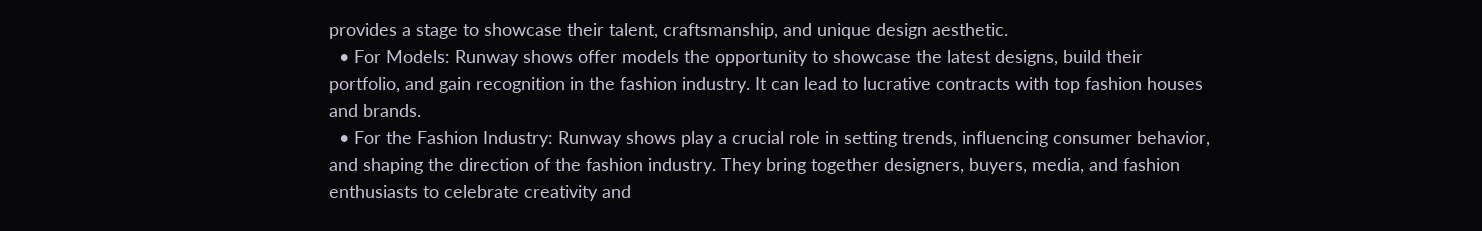provides a stage to showcase their talent, craftsmanship, and unique design aesthetic.
  • For Models: Runway shows offer models the opportunity to showcase the latest designs, build their portfolio, and gain recognition in the fashion industry. It can lead to lucrative contracts with top fashion houses and brands.
  • For the Fashion Industry: Runway shows play a crucial role in setting trends, influencing consumer behavior, and shaping the direction of the fashion industry. They bring together designers, buyers, media, and fashion enthusiasts to celebrate creativity and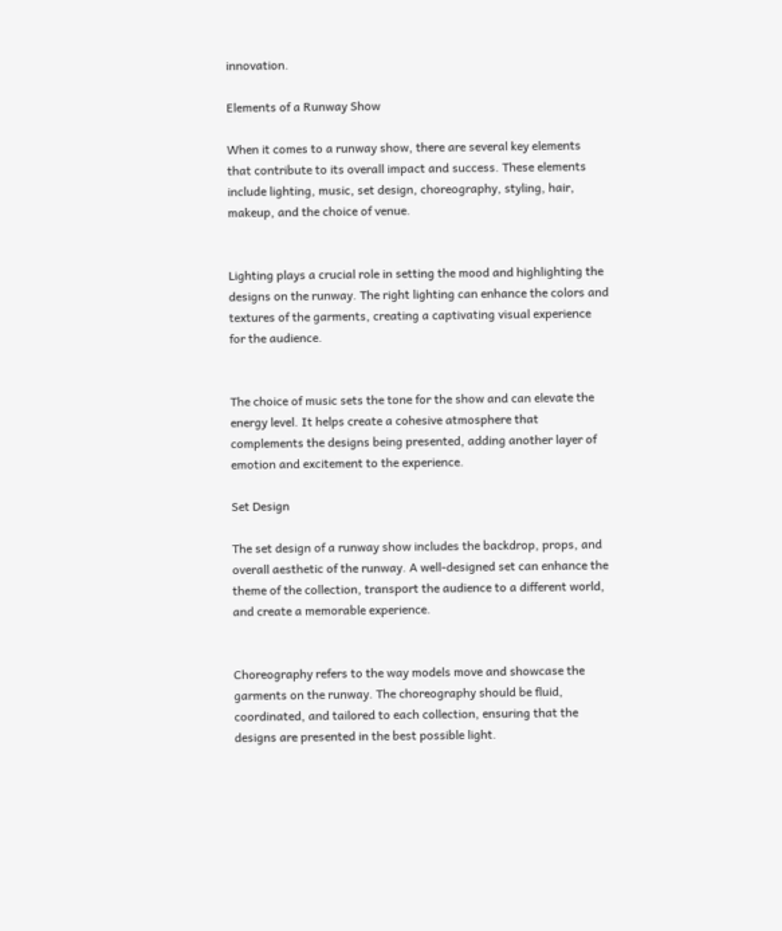innovation.

Elements of a Runway Show

When it comes to a runway show, there are several key elements that contribute to its overall impact and success. These elements include lighting, music, set design, choreography, styling, hair, makeup, and the choice of venue.


Lighting plays a crucial role in setting the mood and highlighting the designs on the runway. The right lighting can enhance the colors and textures of the garments, creating a captivating visual experience for the audience.


The choice of music sets the tone for the show and can elevate the energy level. It helps create a cohesive atmosphere that complements the designs being presented, adding another layer of emotion and excitement to the experience.

Set Design

The set design of a runway show includes the backdrop, props, and overall aesthetic of the runway. A well-designed set can enhance the theme of the collection, transport the audience to a different world, and create a memorable experience.


Choreography refers to the way models move and showcase the garments on the runway. The choreography should be fluid, coordinated, and tailored to each collection, ensuring that the designs are presented in the best possible light.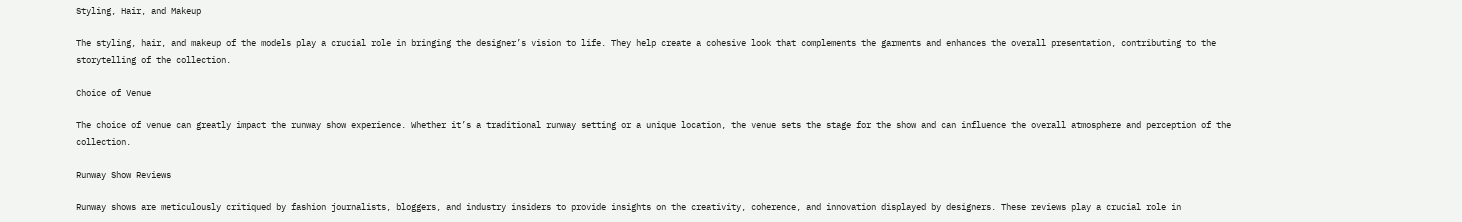Styling, Hair, and Makeup

The styling, hair, and makeup of the models play a crucial role in bringing the designer’s vision to life. They help create a cohesive look that complements the garments and enhances the overall presentation, contributing to the storytelling of the collection.

Choice of Venue

The choice of venue can greatly impact the runway show experience. Whether it’s a traditional runway setting or a unique location, the venue sets the stage for the show and can influence the overall atmosphere and perception of the collection.

Runway Show Reviews

Runway shows are meticulously critiqued by fashion journalists, bloggers, and industry insiders to provide insights on the creativity, coherence, and innovation displayed by designers. These reviews play a crucial role in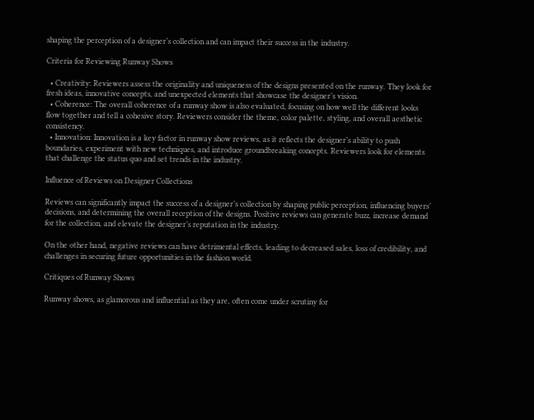shaping the perception of a designer’s collection and can impact their success in the industry.

Criteria for Reviewing Runway Shows

  • Creativity: Reviewers assess the originality and uniqueness of the designs presented on the runway. They look for fresh ideas, innovative concepts, and unexpected elements that showcase the designer’s vision.
  • Coherence: The overall coherence of a runway show is also evaluated, focusing on how well the different looks flow together and tell a cohesive story. Reviewers consider the theme, color palette, styling, and overall aesthetic consistency.
  • Innovation: Innovation is a key factor in runway show reviews, as it reflects the designer’s ability to push boundaries, experiment with new techniques, and introduce groundbreaking concepts. Reviewers look for elements that challenge the status quo and set trends in the industry.

Influence of Reviews on Designer Collections

Reviews can significantly impact the success of a designer’s collection by shaping public perception, influencing buyers’ decisions, and determining the overall reception of the designs. Positive reviews can generate buzz, increase demand for the collection, and elevate the designer’s reputation in the industry.

On the other hand, negative reviews can have detrimental effects, leading to decreased sales, loss of credibility, and challenges in securing future opportunities in the fashion world.

Critiques of Runway Shows

Runway shows, as glamorous and influential as they are, often come under scrutiny for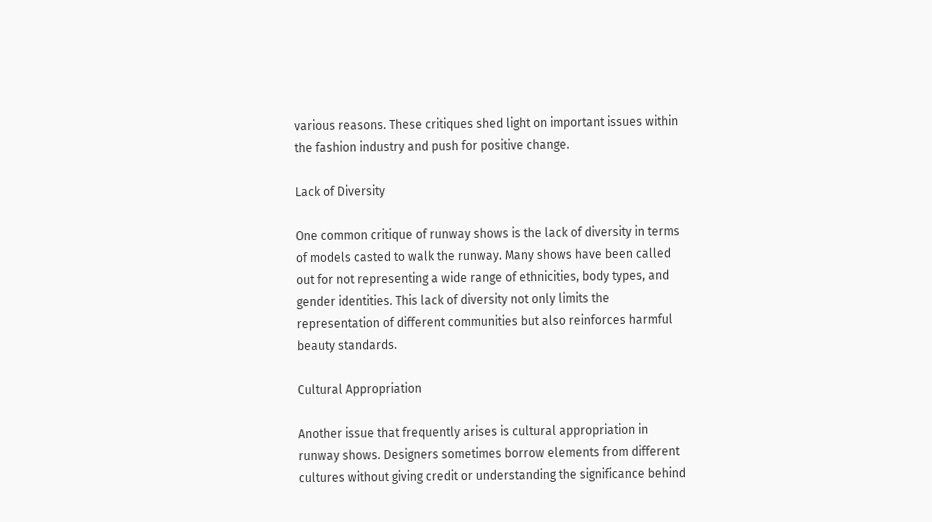various reasons. These critiques shed light on important issues within the fashion industry and push for positive change.

Lack of Diversity

One common critique of runway shows is the lack of diversity in terms of models casted to walk the runway. Many shows have been called out for not representing a wide range of ethnicities, body types, and gender identities. This lack of diversity not only limits the representation of different communities but also reinforces harmful beauty standards.

Cultural Appropriation

Another issue that frequently arises is cultural appropriation in runway shows. Designers sometimes borrow elements from different cultures without giving credit or understanding the significance behind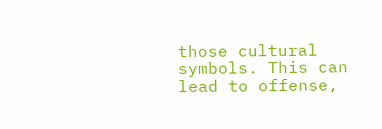those cultural symbols. This can lead to offense,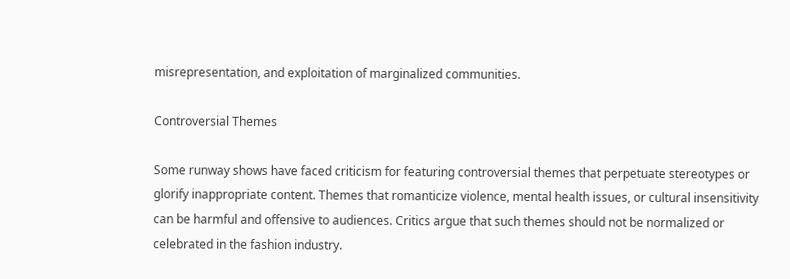misrepresentation, and exploitation of marginalized communities.

Controversial Themes

Some runway shows have faced criticism for featuring controversial themes that perpetuate stereotypes or glorify inappropriate content. Themes that romanticize violence, mental health issues, or cultural insensitivity can be harmful and offensive to audiences. Critics argue that such themes should not be normalized or celebrated in the fashion industry.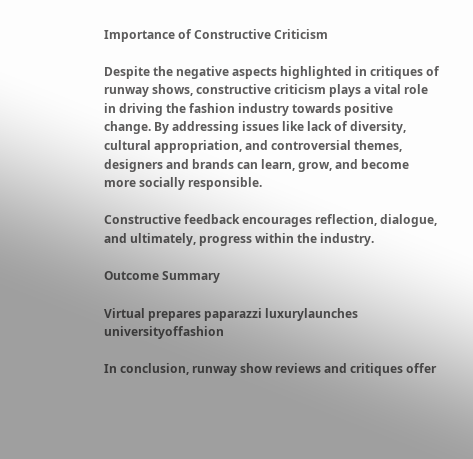Importance of Constructive Criticism

Despite the negative aspects highlighted in critiques of runway shows, constructive criticism plays a vital role in driving the fashion industry towards positive change. By addressing issues like lack of diversity, cultural appropriation, and controversial themes, designers and brands can learn, grow, and become more socially responsible.

Constructive feedback encourages reflection, dialogue, and ultimately, progress within the industry.

Outcome Summary

Virtual prepares paparazzi luxurylaunches universityoffashion

In conclusion, runway show reviews and critiques offer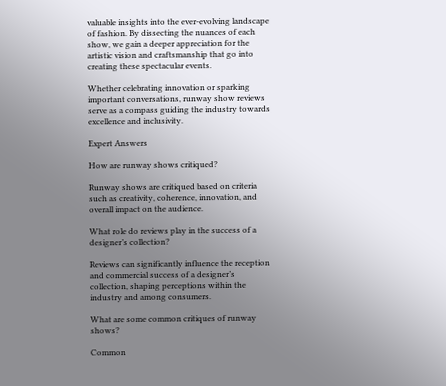valuable insights into the ever-evolving landscape of fashion. By dissecting the nuances of each show, we gain a deeper appreciation for the artistic vision and craftsmanship that go into creating these spectacular events.

Whether celebrating innovation or sparking important conversations, runway show reviews serve as a compass guiding the industry towards excellence and inclusivity.

Expert Answers

How are runway shows critiqued?

Runway shows are critiqued based on criteria such as creativity, coherence, innovation, and overall impact on the audience.

What role do reviews play in the success of a designer’s collection?

Reviews can significantly influence the reception and commercial success of a designer’s collection, shaping perceptions within the industry and among consumers.

What are some common critiques of runway shows?

Common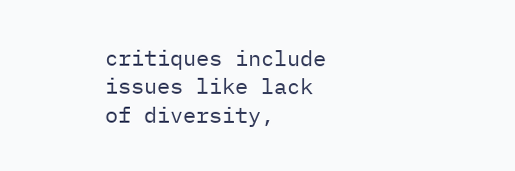critiques include issues like lack of diversity,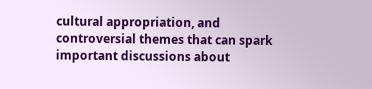cultural appropriation, and controversial themes that can spark important discussions about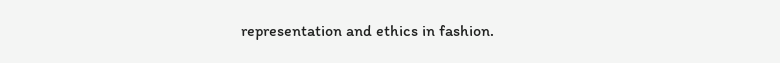representation and ethics in fashion.